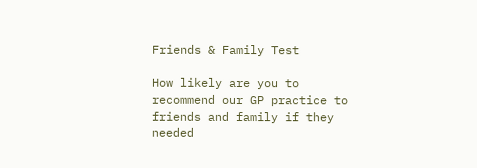Friends & Family Test

How likely are you to recommend our GP practice to friends and family if they needed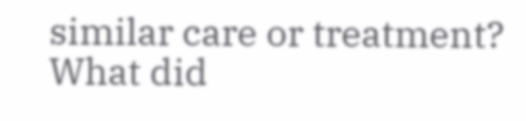similar care or treatment?
What did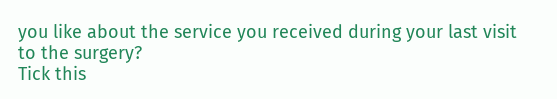you like about the service you received during your last visit to the surgery?
Tick this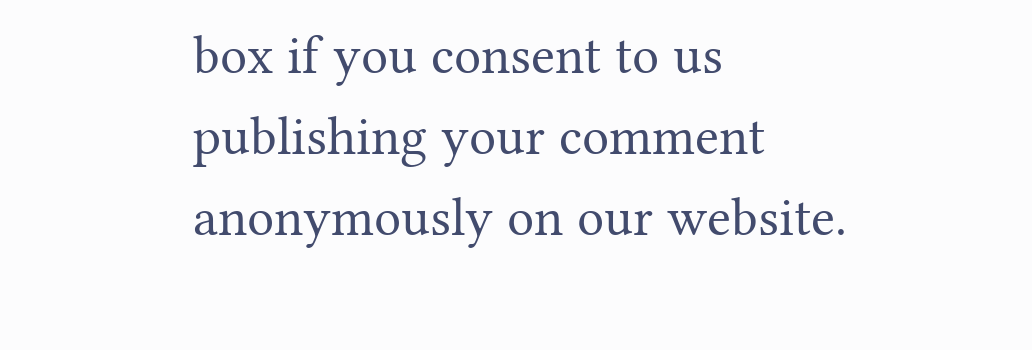box if you consent to us publishing your comment anonymously on our website.